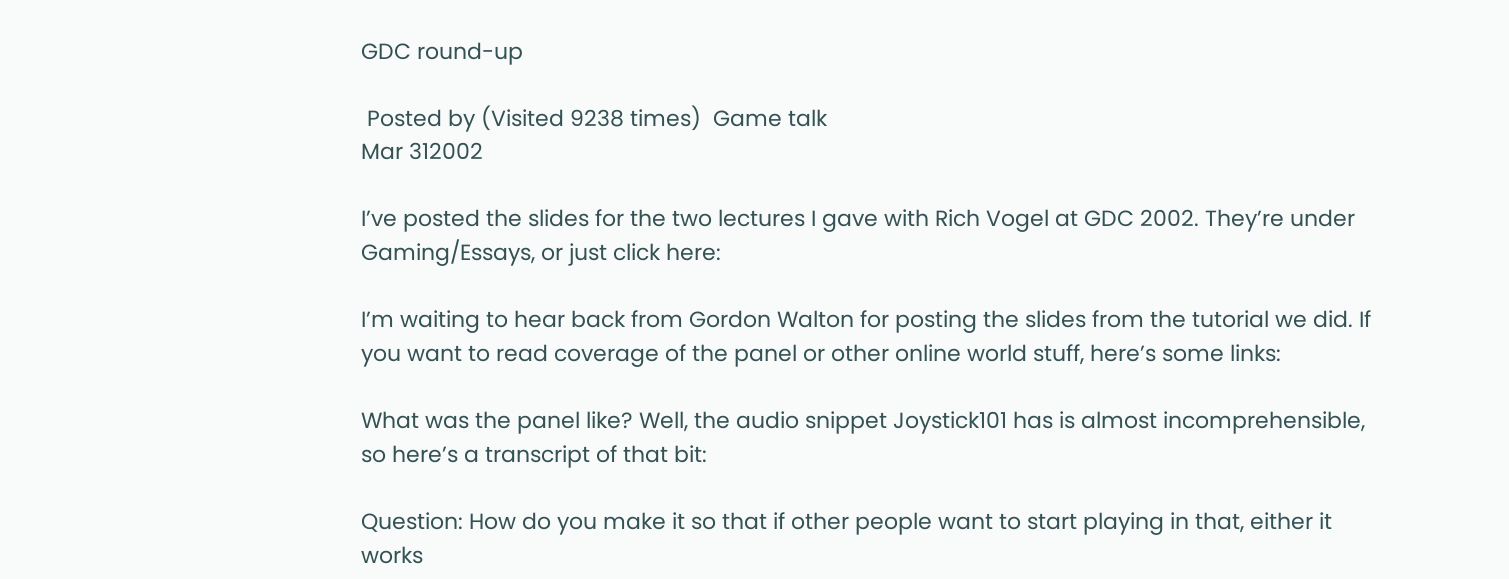GDC round-up

 Posted by (Visited 9238 times)  Game talk
Mar 312002

I’ve posted the slides for the two lectures I gave with Rich Vogel at GDC 2002. They’re under Gaming/Essays, or just click here:

I’m waiting to hear back from Gordon Walton for posting the slides from the tutorial we did. If you want to read coverage of the panel or other online world stuff, here’s some links:

What was the panel like? Well, the audio snippet Joystick101 has is almost incomprehensible, so here’s a transcript of that bit:

Question: How do you make it so that if other people want to start playing in that, either it works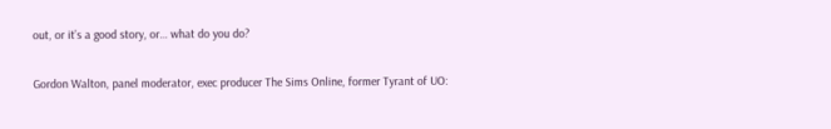out, or it’s a good story, or… what do you do?

Gordon Walton, panel moderator, exec producer The Sims Online, former Tyrant of UO: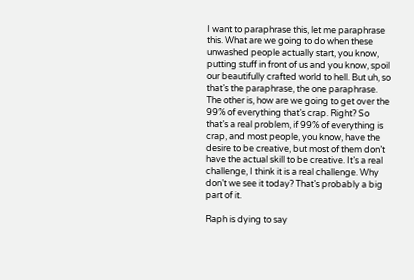I want to paraphrase this, let me paraphrase this. What are we going to do when these unwashed people actually start, you know, putting stuff in front of us and you know, spoil our beautifully crafted world to hell. But uh, so that’s the paraphrase, the one paraphrase. The other is, how are we going to get over the 99% of everything that’s crap. Right? So that’s a real problem, if 99% of everything is crap, and most people, you know, have the desire to be creative, but most of them don’t have the actual skill to be creative. It’s a real challenge, I think it is a real challenge. Why don’t we see it today? That’s probably a big part of it.

Raph is dying to say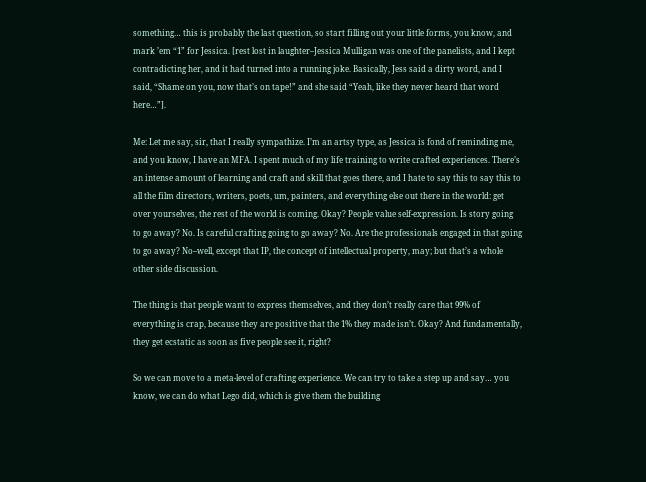something… this is probably the last question, so start filling out your little forms, you know, and mark ’em “1” for Jessica. [rest lost in laughter–Jessica Mulligan was one of the panelists, and I kept contradicting her, and it had turned into a running joke. Basically, Jess said a dirty word, and I said, “Shame on you, now that’s on tape!” and she said “Yeah, like they never heard that word here…”].

Me: Let me say, sir, that I really sympathize. I’m an artsy type, as Jessica is fond of reminding me, and you know, I have an MFA. I spent much of my life training to write crafted experiences. There’s an intense amount of learning and craft and skill that goes there, and I hate to say this to say this to all the film directors, writers, poets, um, painters, and everything else out there in the world: get over yourselves, the rest of the world is coming. Okay? People value self-expression. Is story going to go away? No. Is careful crafting going to go away? No. Are the professionals engaged in that going to go away? No–well, except that IP, the concept of intellectual property, may; but that’s a whole other side discussion.

The thing is that people want to express themselves, and they don’t really care that 99% of everything is crap, because they are positive that the 1% they made isn’t. Okay? And fundamentally, they get ecstatic as soon as five people see it, right?

So we can move to a meta-level of crafting experience. We can try to take a step up and say… you know, we can do what Lego did, which is give them the building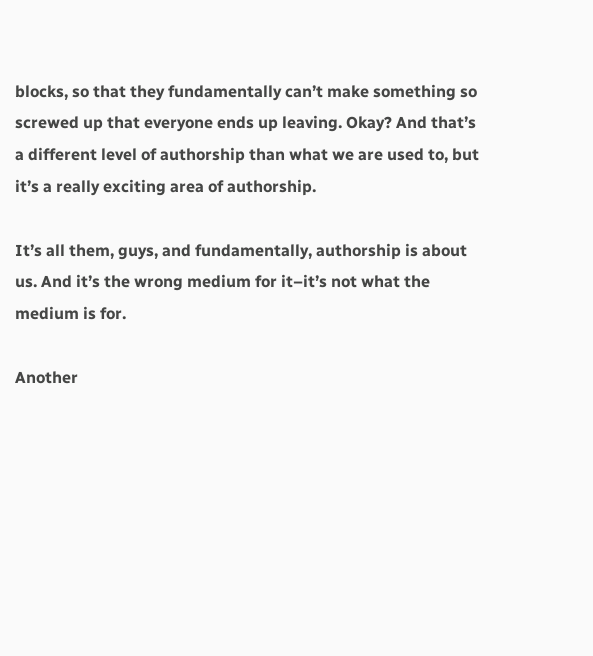blocks, so that they fundamentally can’t make something so screwed up that everyone ends up leaving. Okay? And that’s a different level of authorship than what we are used to, but it’s a really exciting area of authorship.

It’s all them, guys, and fundamentally, authorship is about us. And it’s the wrong medium for it–it’s not what the medium is for.

Another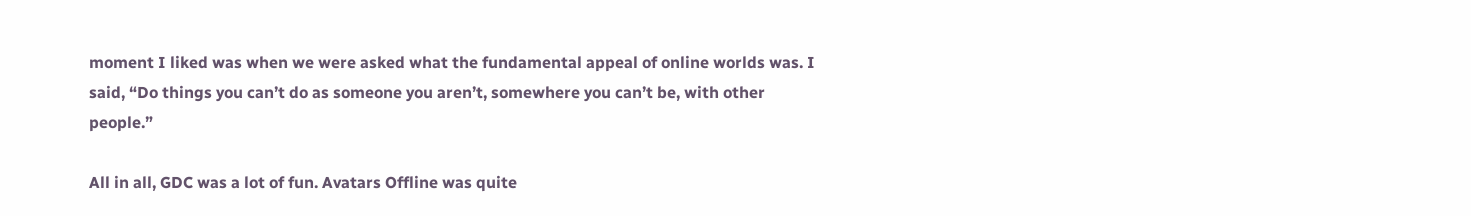moment I liked was when we were asked what the fundamental appeal of online worlds was. I said, “Do things you can’t do as someone you aren’t, somewhere you can’t be, with other people.”

All in all, GDC was a lot of fun. Avatars Offline was quite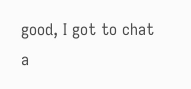good, I got to chat a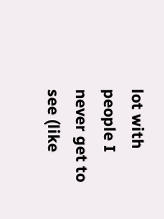lot with people I never get to see (like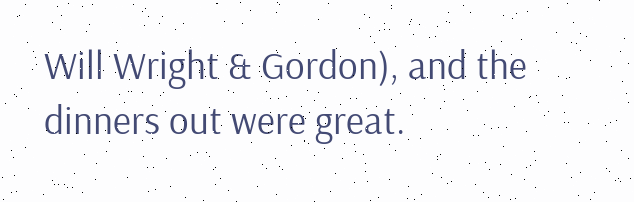Will Wright & Gordon), and the dinners out were great.